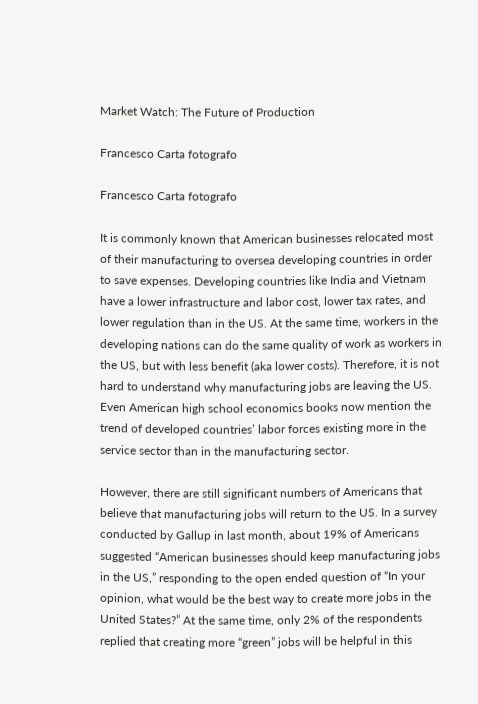Market Watch: The Future of Production

Francesco Carta fotografo

Francesco Carta fotografo

It is commonly known that American businesses relocated most of their manufacturing to oversea developing countries in order to save expenses. Developing countries like India and Vietnam have a lower infrastructure and labor cost, lower tax rates, and lower regulation than in the US. At the same time, workers in the developing nations can do the same quality of work as workers in the US, but with less benefit (aka lower costs). Therefore, it is not hard to understand why manufacturing jobs are leaving the US. Even American high school economics books now mention the trend of developed countries’ labor forces existing more in the service sector than in the manufacturing sector.

However, there are still significant numbers of Americans that believe that manufacturing jobs will return to the US. In a survey conducted by Gallup in last month, about 19% of Americans suggested “American businesses should keep manufacturing jobs in the US,” responding to the open ended question of “In your opinion, what would be the best way to create more jobs in the United States?” At the same time, only 2% of the respondents replied that creating more “green” jobs will be helpful in this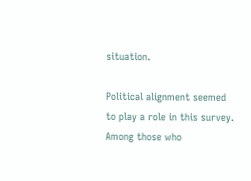situation.

Political alignment seemed to play a role in this survey. Among those who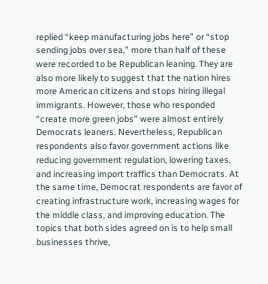replied “keep manufacturing jobs here” or “stop sending jobs over sea,” more than half of these were recorded to be Republican leaning. They are also more likely to suggest that the nation hires more American citizens and stops hiring illegal immigrants. However, those who responded “create more green jobs” were almost entirely Democrats leaners. Nevertheless, Republican respondents also favor government actions like reducing government regulation, lowering taxes, and increasing import traffics than Democrats. At the same time, Democrat respondents are favor of creating infrastructure work, increasing wages for the middle class, and improving education. The topics that both sides agreed on is to help small businesses thrive,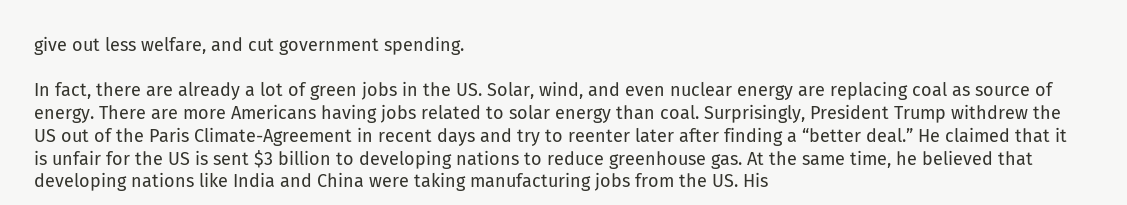give out less welfare, and cut government spending.

In fact, there are already a lot of green jobs in the US. Solar, wind, and even nuclear energy are replacing coal as source of energy. There are more Americans having jobs related to solar energy than coal. Surprisingly, President Trump withdrew the US out of the Paris Climate-Agreement in recent days and try to reenter later after finding a “better deal.” He claimed that it is unfair for the US is sent $3 billion to developing nations to reduce greenhouse gas. At the same time, he believed that developing nations like India and China were taking manufacturing jobs from the US. His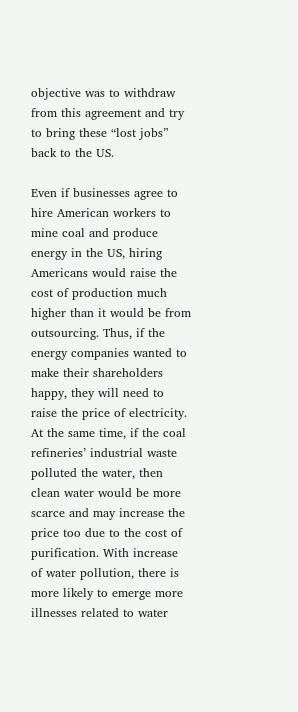objective was to withdraw from this agreement and try to bring these “lost jobs” back to the US.

Even if businesses agree to hire American workers to mine coal and produce energy in the US, hiring Americans would raise the cost of production much higher than it would be from outsourcing. Thus, if the energy companies wanted to make their shareholders happy, they will need to raise the price of electricity. At the same time, if the coal refineries’ industrial waste polluted the water, then clean water would be more scarce and may increase the price too due to the cost of purification. With increase of water pollution, there is more likely to emerge more illnesses related to water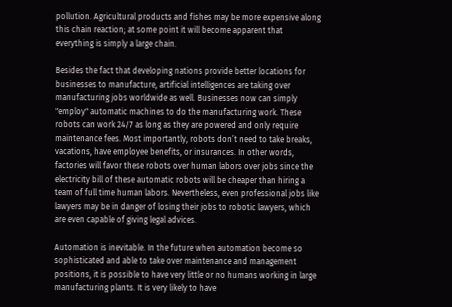pollution. Agricultural products and fishes may be more expensive along this chain reaction; at some point it will become apparent that everything is simply a large chain.

Besides the fact that developing nations provide better locations for businesses to manufacture, artificial intelligences are taking over manufacturing jobs worldwide as well. Businesses now can simply "employ" automatic machines to do the manufacturing work. These robots can work 24/7 as long as they are powered and only require maintenance fees. Most importantly, robots don’t need to take breaks, vacations, have employee benefits, or insurances. In other words, factories will favor these robots over human labors over jobs since the electricity bill of these automatic robots will be cheaper than hiring a team of full time human labors. Nevertheless, even professional jobs like lawyers may be in danger of losing their jobs to robotic lawyers, which are even capable of giving legal advices.

Automation is inevitable. In the future when automation become so sophisticated and able to take over maintenance and management positions, it is possible to have very little or no humans working in large manufacturing plants. It is very likely to have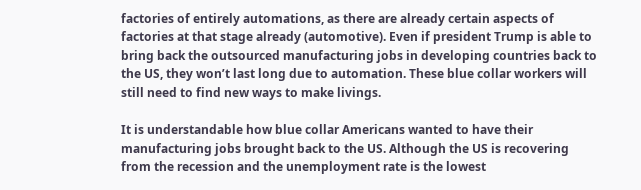factories of entirely automations, as there are already certain aspects of factories at that stage already (automotive). Even if president Trump is able to bring back the outsourced manufacturing jobs in developing countries back to the US, they won’t last long due to automation. These blue collar workers will still need to find new ways to make livings.

It is understandable how blue collar Americans wanted to have their manufacturing jobs brought back to the US. Although the US is recovering from the recession and the unemployment rate is the lowest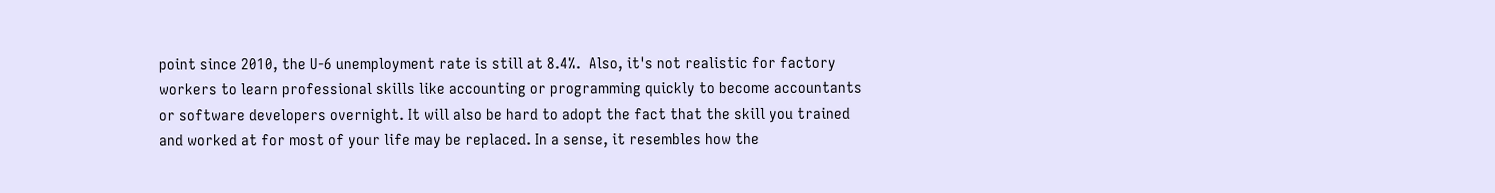point since 2010, the U-6 unemployment rate is still at 8.4%.  Also, it's not realistic for factory workers to learn professional skills like accounting or programming quickly to become accountants or software developers overnight. It will also be hard to adopt the fact that the skill you trained and worked at for most of your life may be replaced. In a sense, it resembles how the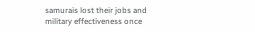samurais lost their jobs and military effectiveness once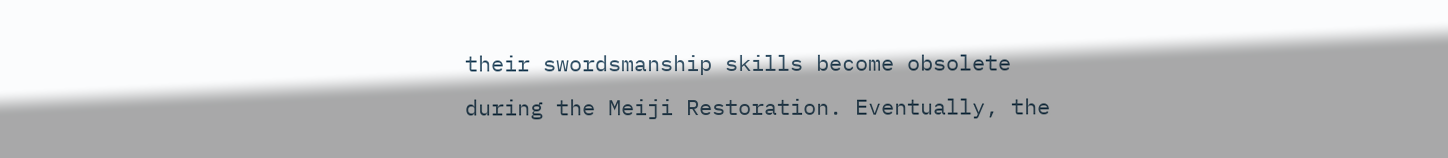their swordsmanship skills become obsolete during the Meiji Restoration. Eventually, the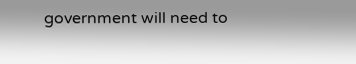government will need to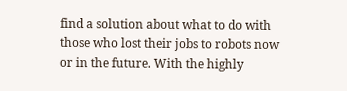find a solution about what to do with those who lost their jobs to robots now or in the future. With the highly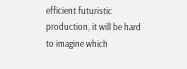efficient futuristic production, it will be hard to imagine which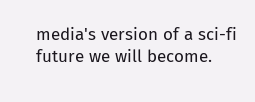media's version of a sci-fi future we will become.